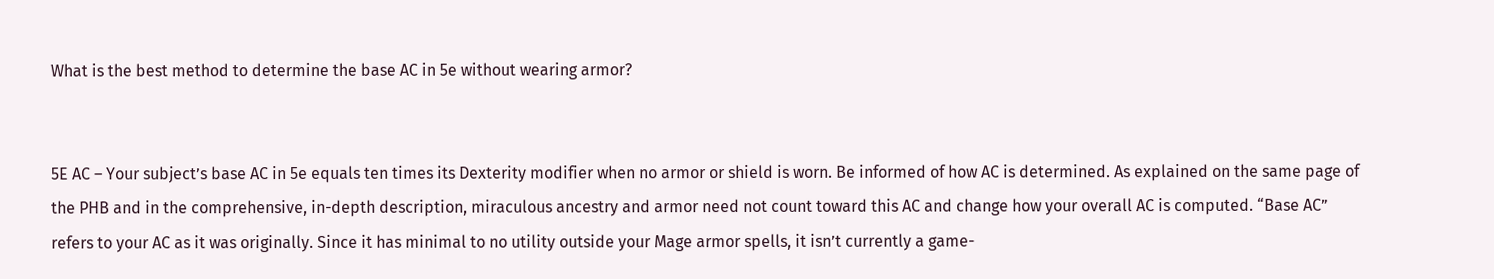What is the best method to determine the base AC in 5e without wearing armor?


5E AC – Your subject’s base AC in 5e equals ten times its Dexterity modifier when no armor or shield is worn. Be informed of how AC is determined. As explained on the same page of the PHB and in the comprehensive, in-depth description, miraculous ancestry and armor need not count toward this AC and change how your overall AC is computed. “Base AC” refers to your AC as it was originally. Since it has minimal to no utility outside your Mage armor spells, it isn’t currently a game-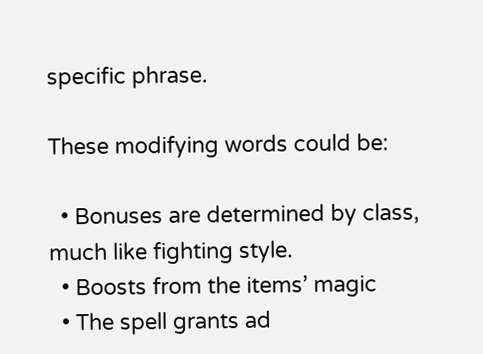specific phrase.

These modifying words could be:

  • Bonuses are determined by class, much like fighting style.
  • Boosts from the items’ magic
  • The spell grants ad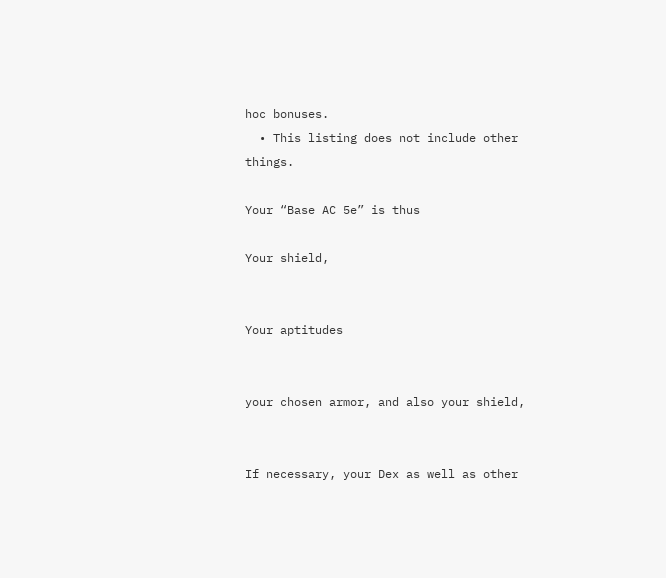hoc bonuses.
  • This listing does not include other things.

Your “Base AC 5e” is thus

Your shield,


Your aptitudes


your chosen armor, and also your shield,


If necessary, your Dex as well as other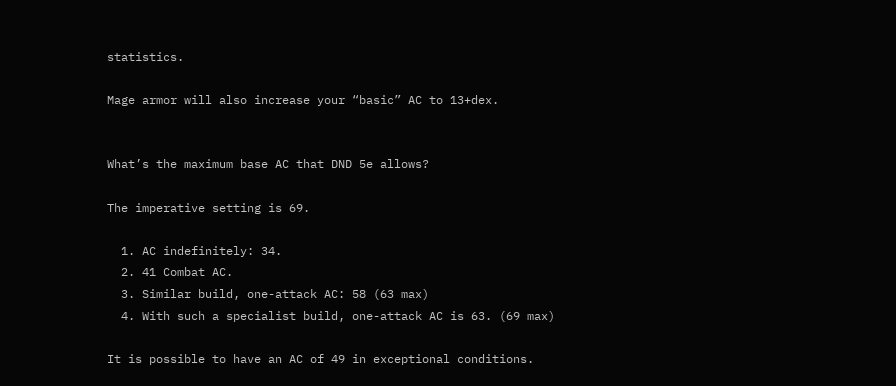statistics.

Mage armor will also increase your “basic” AC to 13+dex.


What’s the maximum base AC that DND 5e allows?

The imperative setting is 69.

  1. AC indefinitely: 34.
  2. 41 Combat AC.
  3. Similar build, one-attack AC: 58 (63 max)
  4. With such a specialist build, one-attack AC is 63. (69 max)

It is possible to have an AC of 49 in exceptional conditions.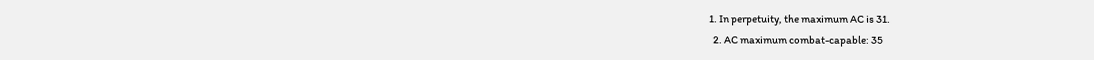1. In perpetuity, the maximum AC is 31.
  2. AC maximum combat-capable: 35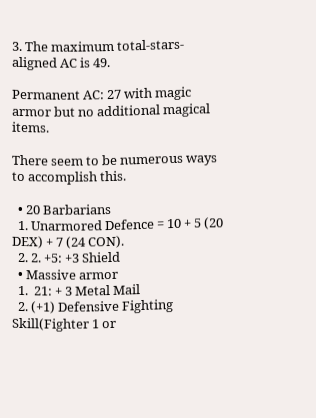3. The maximum total-stars-aligned AC is 49.

Permanent AC: 27 with magic armor but no additional magical items.

There seem to be numerous ways to accomplish this.

  • 20 Barbarians
  1. Unarmored Defence = 10 + 5 (20 DEX) + 7 (24 CON).
  2. 2. +5: +3 Shield
  • Massive armor
  1.  21: + 3 Metal Mail
  2. (+1) Defensive Fighting Skill(Fighter 1 or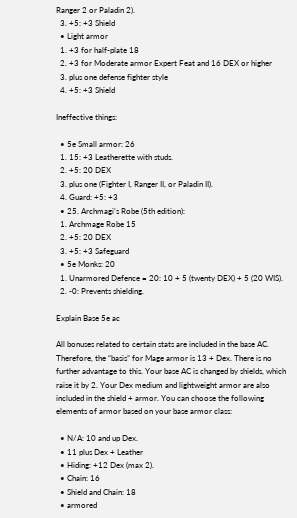Ranger 2 or Paladin 2).
  3. +5: +3 Shield
  • Light armor
  1. +3 for half-plate 18
  2. +3 for Moderate armor Expert Feat and 16 DEX or higher
  3. plus one defense fighter style
  4. +5: +3 Shield

Ineffective things:

  • 5e Small armor: 26
  1. 15: +3 Leatherette with studs.
  2. +5: 20 DEX
  3. plus one (Fighter I, Ranger II, or Paladin II).
  4. Guard: +5: +3
  • 25. Archmagi’s Robe (5th edition):
  1. Archmage Robe 15
  2. +5: 20 DEX
  3. +5: +3 Safeguard
  • 5e Monks: 20
  1. Unarmored Defence = 20: 10 + 5 (twenty DEX) + 5 (20 WIS).
  2. -0: Prevents shielding.

Explain Base 5e ac

All bonuses related to certain stats are included in the base AC. Therefore, the “basis” for Mage armor is 13 + Dex. There is no further advantage to this. Your base AC is changed by shields, which raise it by 2. Your Dex medium and lightweight armor are also included in the shield + armor. You can choose the following elements of armor based on your base armor class:

  • N/A: 10 and up Dex.
  • 11 plus Dex + Leather
  • Hiding: +12 Dex (max 2).
  • Chain: 16
  • Shield and Chain: 18
  • armored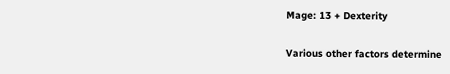Mage: 13 + Dexterity

Various other factors determine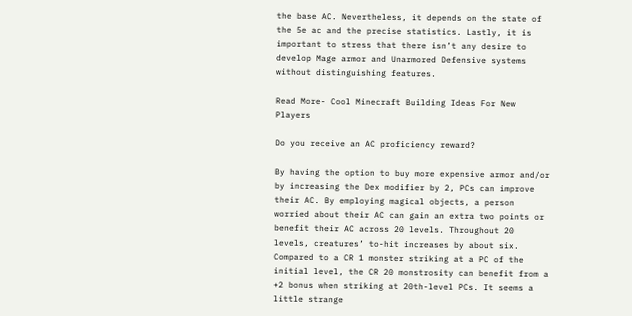the base AC. Nevertheless, it depends on the state of the 5e ac and the precise statistics. Lastly, it is important to stress that there isn’t any desire to develop Mage armor and Unarmored Defensive systems without distinguishing features.

Read More- Cool Minecraft Building Ideas For New Players

Do you receive an AC proficiency reward?

By having the option to buy more expensive armor and/or by increasing the Dex modifier by 2, PCs can improve their AC. By employing magical objects, a person worried about their AC can gain an extra two points or benefit their AC across 20 levels. Throughout 20 levels, creatures’ to-hit increases by about six. Compared to a CR 1 monster striking at a PC of the initial level, the CR 20 monstrosity can benefit from a +2 bonus when striking at 20th-level PCs. It seems a little strange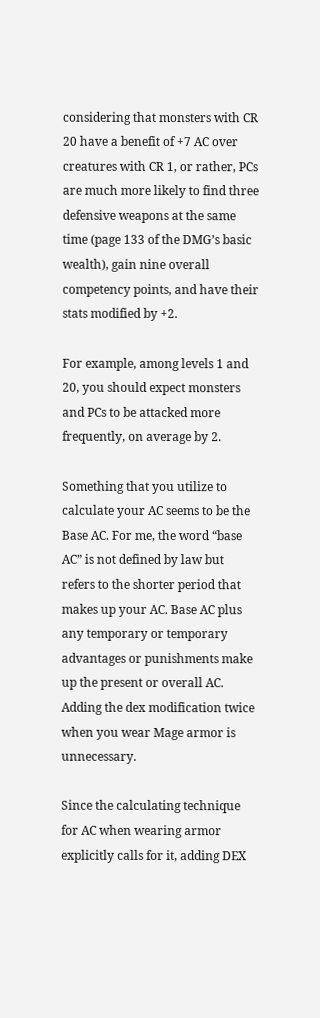considering that monsters with CR 20 have a benefit of +7 AC over creatures with CR 1, or rather, PCs are much more likely to find three defensive weapons at the same time (page 133 of the DMG’s basic wealth), gain nine overall competency points, and have their stats modified by +2.

For example, among levels 1 and 20, you should expect monsters and PCs to be attacked more frequently, on average by 2.

Something that you utilize to calculate your AC seems to be the Base AC. For me, the word “base AC” is not defined by law but refers to the shorter period that makes up your AC. Base AC plus any temporary or temporary advantages or punishments make up the present or overall AC. Adding the dex modification twice when you wear Mage armor is unnecessary.

Since the calculating technique for AC when wearing armor explicitly calls for it, adding DEX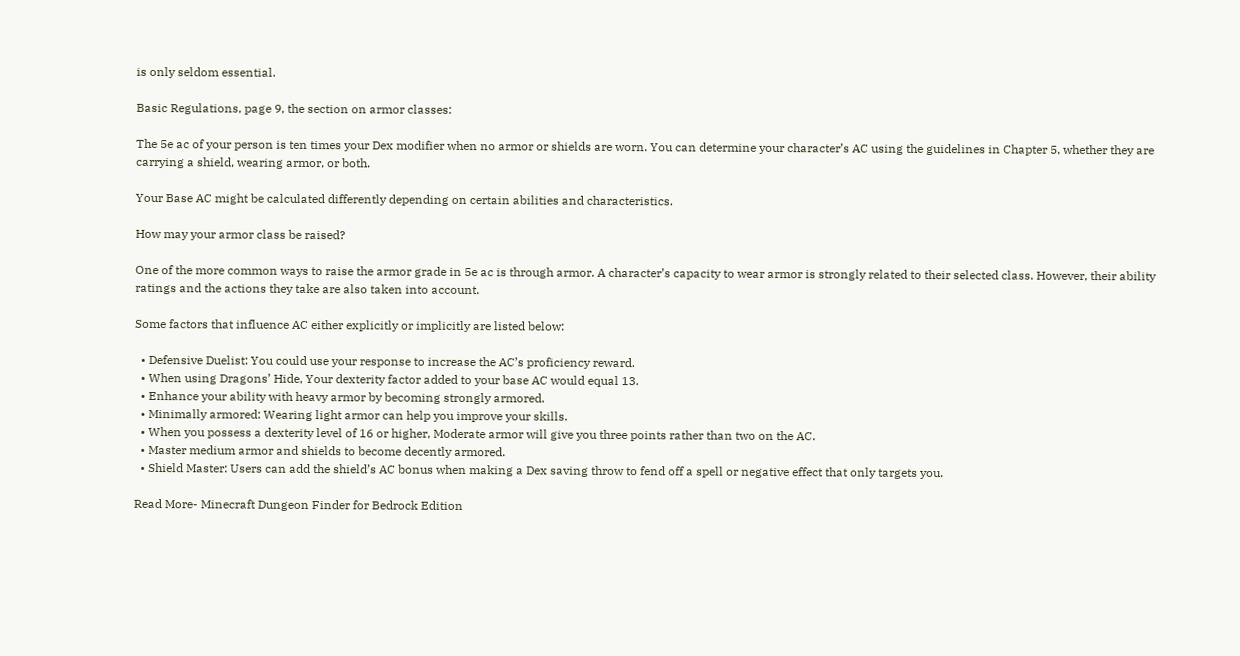is only seldom essential.

Basic Regulations, page 9, the section on armor classes:

The 5e ac of your person is ten times your Dex modifier when no armor or shields are worn. You can determine your character’s AC using the guidelines in Chapter 5, whether they are carrying a shield, wearing armor, or both.

Your Base AC might be calculated differently depending on certain abilities and characteristics.

How may your armor class be raised?

One of the more common ways to raise the armor grade in 5e ac is through armor. A character’s capacity to wear armor is strongly related to their selected class. However, their ability ratings and the actions they take are also taken into account.

Some factors that influence AC either explicitly or implicitly are listed below:

  • Defensive Duelist: You could use your response to increase the AC’s proficiency reward.
  • When using Dragons’ Hide, Your dexterity factor added to your base AC would equal 13.
  • Enhance your ability with heavy armor by becoming strongly armored.
  • Minimally armored: Wearing light armor can help you improve your skills.
  • When you possess a dexterity level of 16 or higher, Moderate armor will give you three points rather than two on the AC.
  • Master medium armor and shields to become decently armored.
  • Shield Master: Users can add the shield’s AC bonus when making a Dex saving throw to fend off a spell or negative effect that only targets you.

Read More- Minecraft Dungeon Finder for Bedrock Edition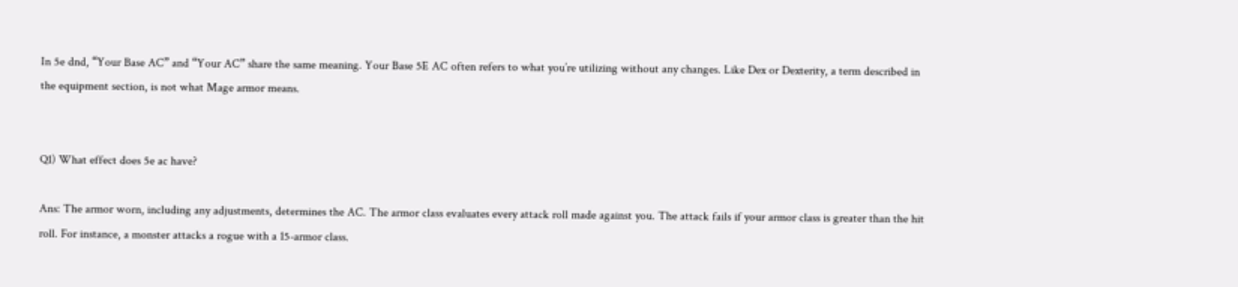In 5e dnd, “Your Base AC” and “Your AC” share the same meaning. Your Base 5E AC often refers to what you’re utilizing without any changes. Like Dex or Dexterity, a term described in the equipment section, is not what Mage armor means.


Q1) What effect does 5e ac have?

Ans: The armor worn, including any adjustments, determines the AC. The armor class evaluates every attack roll made against you. The attack fails if your armor class is greater than the hit roll. For instance, a monster attacks a rogue with a 15-armor class.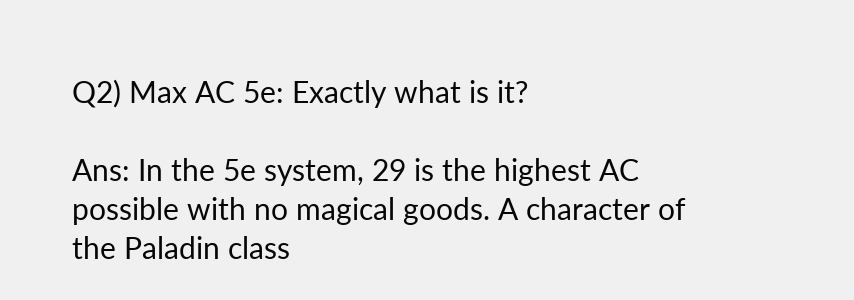Q2) Max AC 5e: Exactly what is it?

Ans: In the 5e system, 29 is the highest AC possible with no magical goods. A character of the Paladin class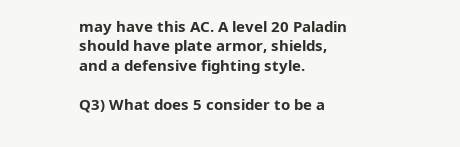may have this AC. A level 20 Paladin should have plate armor, shields, and a defensive fighting style.

Q3) What does 5 consider to be a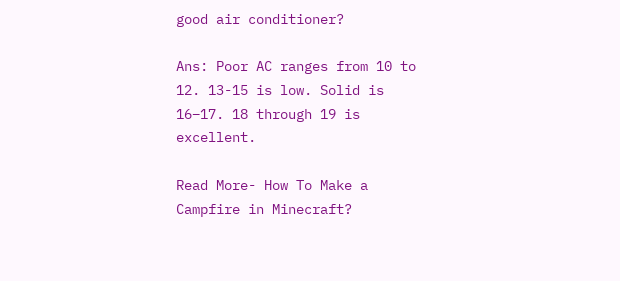good air conditioner?

Ans: Poor AC ranges from 10 to 12. 13-15 is low. Solid is 16–17. 18 through 19 is excellent.

Read More- How To Make a Campfire in Minecraft?